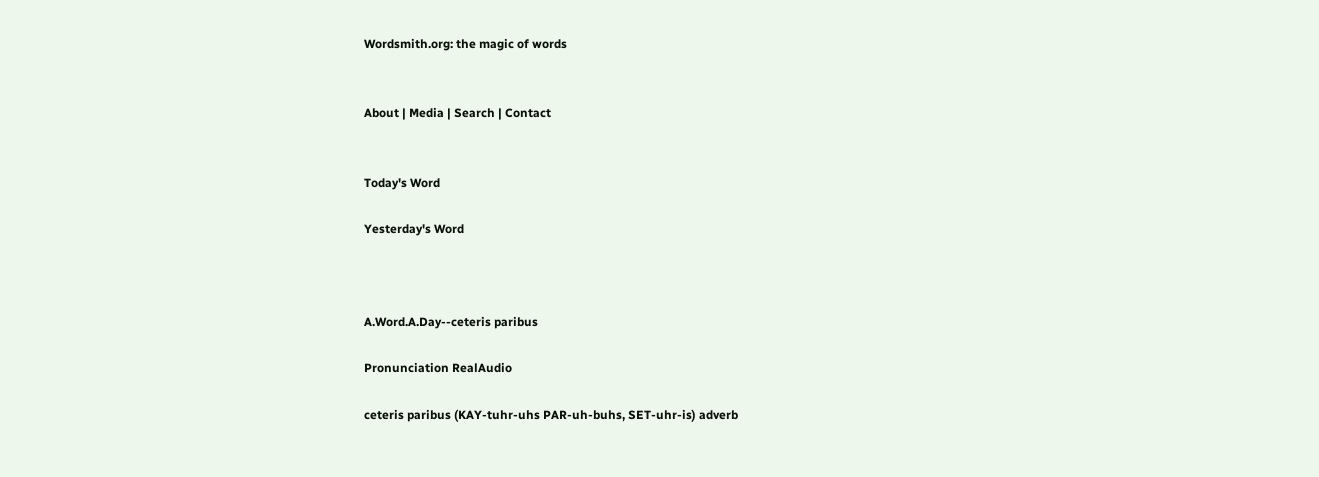Wordsmith.org: the magic of words


About | Media | Search | Contact


Today's Word

Yesterday's Word



A.Word.A.Day--ceteris paribus

Pronunciation RealAudio

ceteris paribus (KAY-tuhr-uhs PAR-uh-buhs, SET-uhr-is) adverb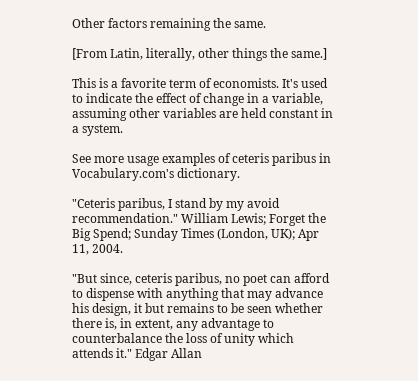Other factors remaining the same.

[From Latin, literally, other things the same.]

This is a favorite term of economists. It's used to indicate the effect of change in a variable, assuming other variables are held constant in a system.

See more usage examples of ceteris paribus in Vocabulary.com's dictionary.

"Ceteris paribus, I stand by my avoid recommendation." William Lewis; Forget the Big Spend; Sunday Times (London, UK); Apr 11, 2004.

"But since, ceteris paribus, no poet can afford to dispense with anything that may advance his design, it but remains to be seen whether there is, in extent, any advantage to counterbalance the loss of unity which attends it." Edgar Allan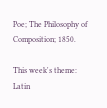Poe; The Philosophy of Composition; 1850.

This week's theme: Latin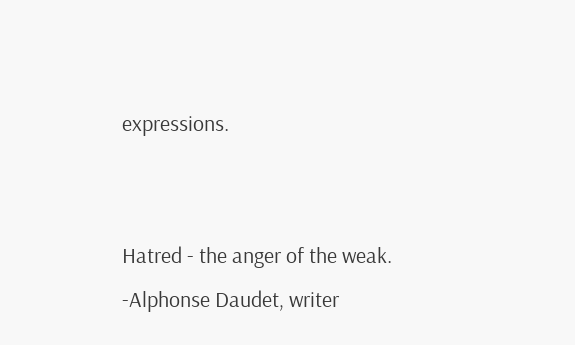expressions.


Hatred - the anger of the weak. -Alphonse Daudet, writer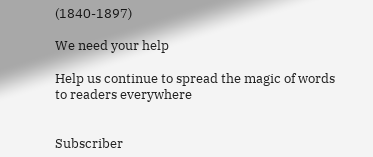(1840-1897)

We need your help

Help us continue to spread the magic of words to readers everywhere


Subscriber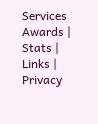Services
Awards | Stats | Links | Privacy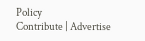Policy
Contribute | Advertise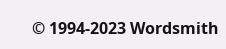© 1994-2023 Wordsmith